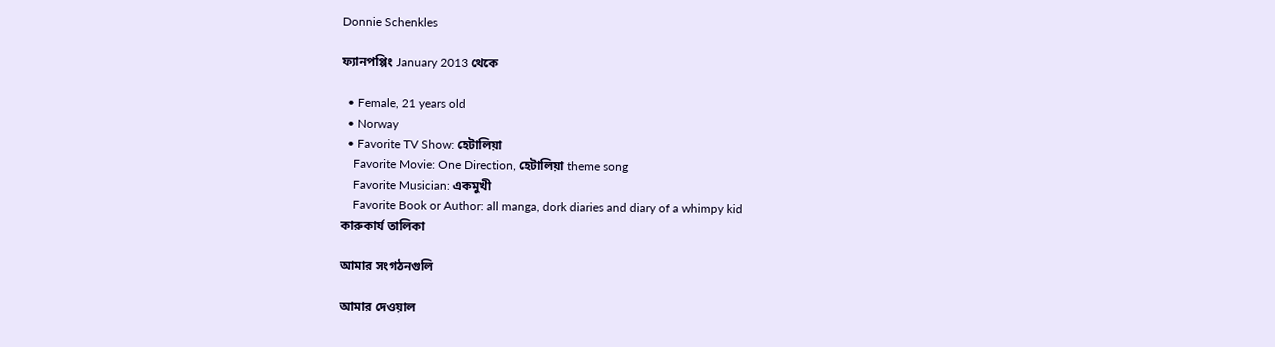Donnie Schenkles

ফ্যানপপ্পিং January 2013 থেকে

  • Female, 21 years old
  • Norway
  • Favorite TV Show: হেটালিয়া
    Favorite Movie: One Direction, হেটালিয়া theme song
    Favorite Musician: একমুখী
    Favorite Book or Author: all manga, dork diaries and diary of a whimpy kid
কারুকার্য তালিকা

আমার সংগঠনগুলি

আমার দেওয়াল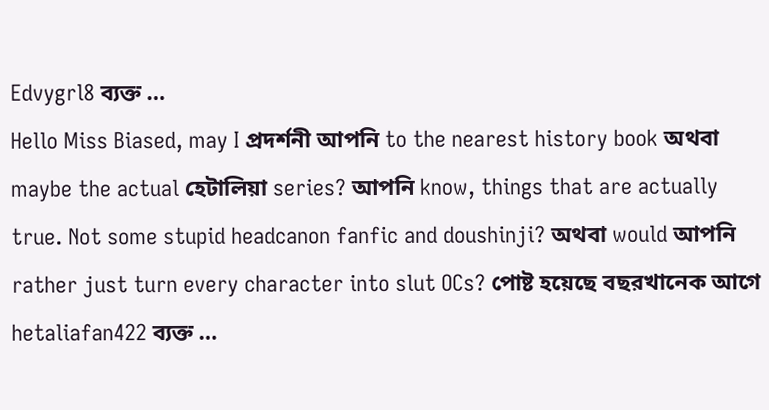Edvygrl8 ব্যক্ত …
Hello Miss Biased, may I প্রদর্শনী আপনি to the nearest history book অথবা maybe the actual হেটালিয়া series? আপনি know, things that are actually true. Not some stupid headcanon fanfic and doushinji? অথবা would আপনি rather just turn every character into slut OCs? পোষ্ট হয়েছে বছরখানেক আগে
hetaliafan422 ব্যক্ত …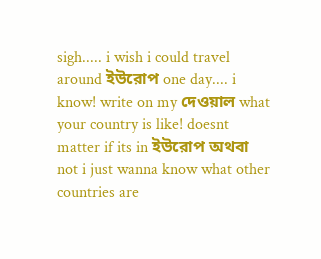sigh..... i wish i could travel around ইউরোপ one day.... i know! write on my দেওয়াল what your country is like! doesnt matter if its in ইউরোপ অথবা not i just wanna know what other countries are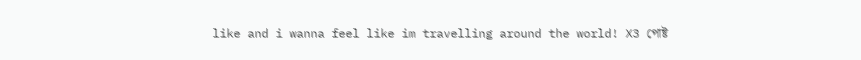like and i wanna feel like im travelling around the world! X3 পোষ্ট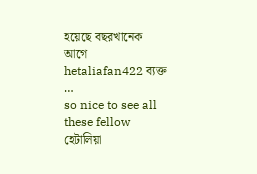হয়েছে বছরখানেক আগে
hetaliafan422 ব্যক্ত …
so nice to see all these fellow হেটালিয়া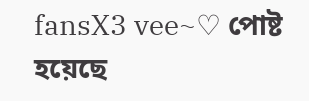fansX3 vee~♡ পোষ্ট হয়েছে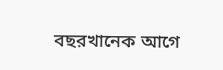বছরখানেক আগে